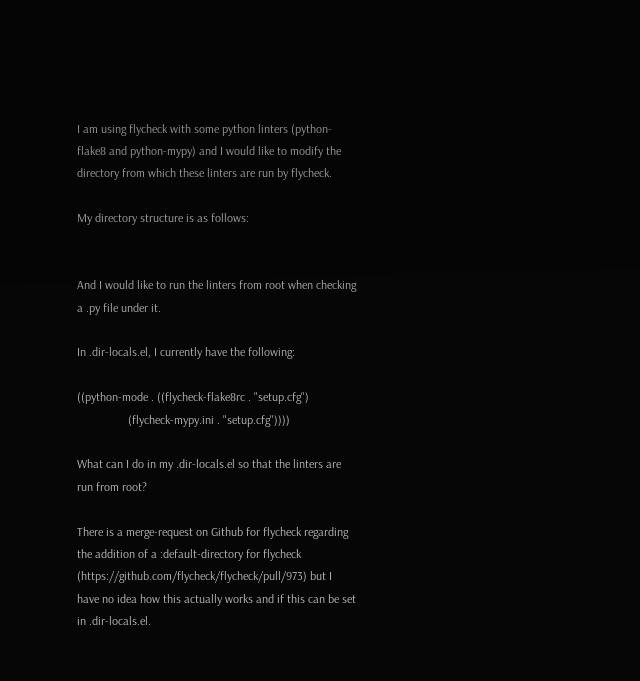I am using flycheck with some python linters (python-flake8 and python-mypy) and I would like to modify the directory from which these linters are run by flycheck.

My directory structure is as follows:


And I would like to run the linters from root when checking a .py file under it.

In .dir-locals.el, I currently have the following:

((python-mode . ((flycheck-flake8rc . "setup.cfg")
                 (flycheck-mypy.ini . "setup.cfg"))))

What can I do in my .dir-locals.el so that the linters are run from root?

There is a merge-request on Github for flycheck regarding the addition of a :default-directory for flycheck (https://github.com/flycheck/flycheck/pull/973) but I have no idea how this actually works and if this can be set in .dir-locals.el.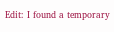Edit: I found a temporary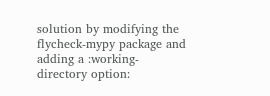solution by modifying the flycheck-mypy package and adding a :working-directory option: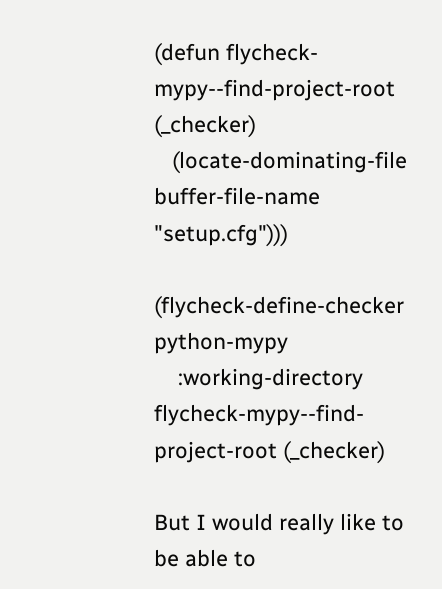(defun flycheck-mypy--find-project-root (_checker)
   (locate-dominating-file buffer-file-name "setup.cfg")))

(flycheck-define-checker python-mypy
    :working-directory flycheck-mypy--find-project-root (_checker)

But I would really like to be able to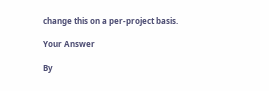change this on a per-project basis.

Your Answer

By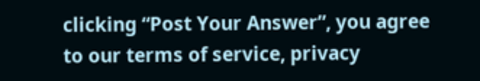clicking “Post Your Answer”, you agree to our terms of service, privacy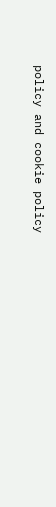policy and cookie policy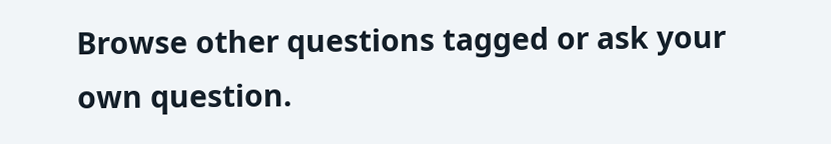Browse other questions tagged or ask your own question.